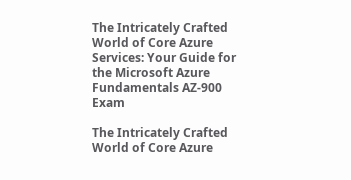The Intricately Crafted World of Core Azure Services: Your Guide for the Microsoft Azure Fundamentals AZ-900 Exam

The Intricately Crafted World of Core Azure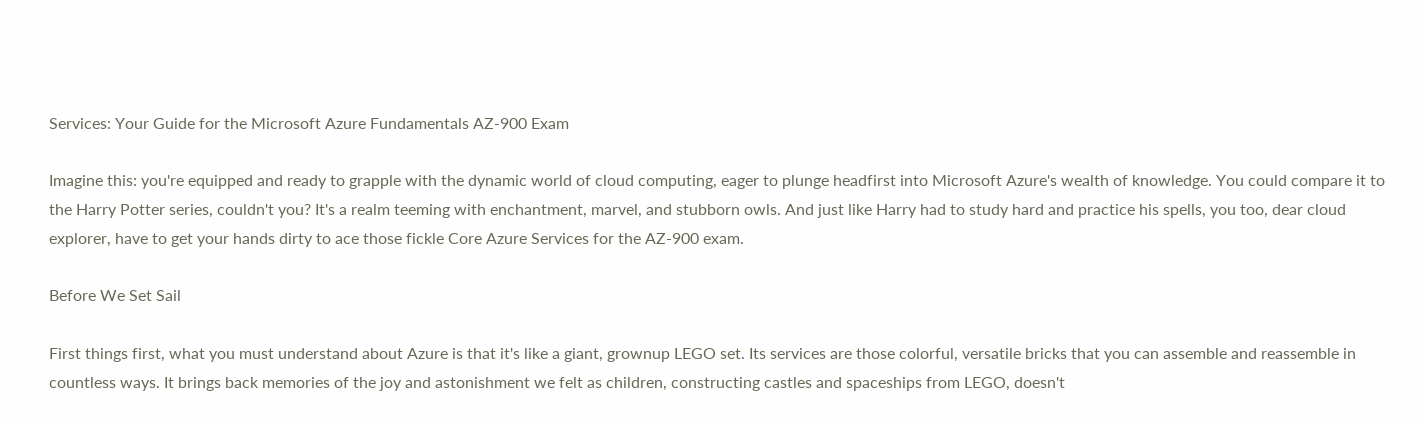Services: Your Guide for the Microsoft Azure Fundamentals AZ-900 Exam

Imagine this: you're equipped and ready to grapple with the dynamic world of cloud computing, eager to plunge headfirst into Microsoft Azure's wealth of knowledge. You could compare it to the Harry Potter series, couldn't you? It's a realm teeming with enchantment, marvel, and stubborn owls. And just like Harry had to study hard and practice his spells, you too, dear cloud explorer, have to get your hands dirty to ace those fickle Core Azure Services for the AZ-900 exam.

Before We Set Sail

First things first, what you must understand about Azure is that it's like a giant, grownup LEGO set. Its services are those colorful, versatile bricks that you can assemble and reassemble in countless ways. It brings back memories of the joy and astonishment we felt as children, constructing castles and spaceships from LEGO, doesn't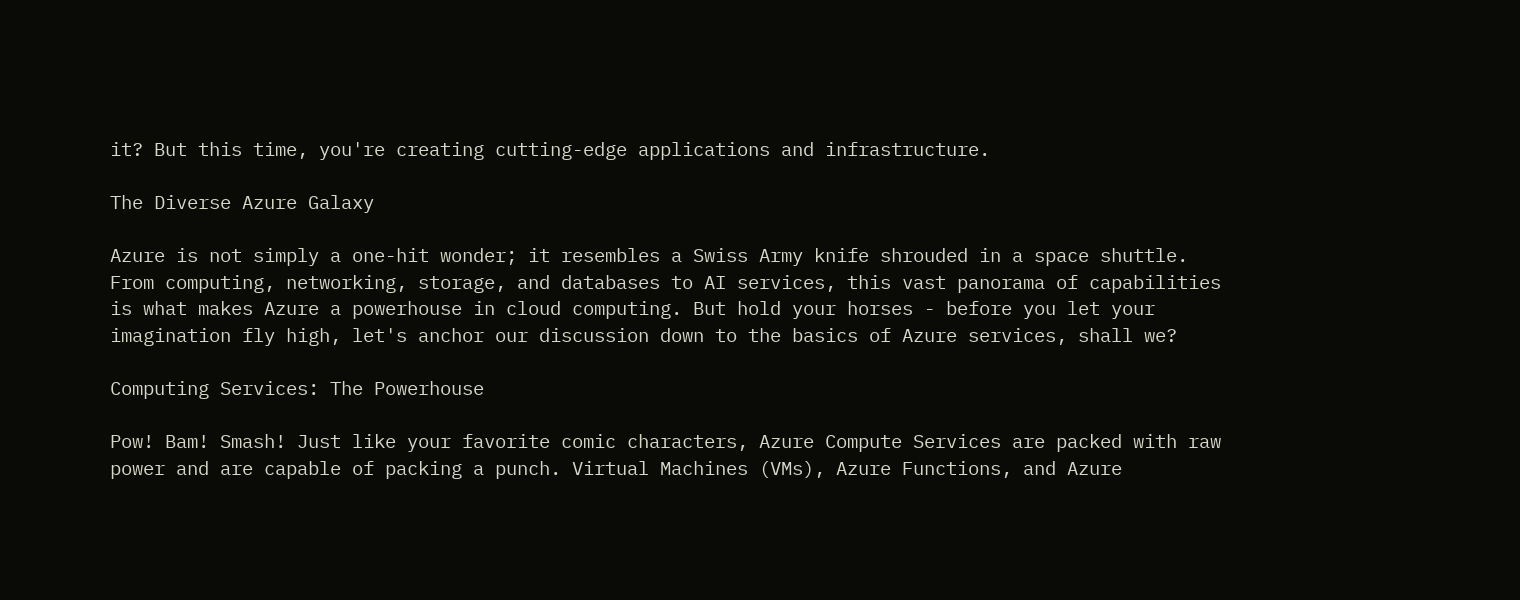it? But this time, you're creating cutting-edge applications and infrastructure.

The Diverse Azure Galaxy

Azure is not simply a one-hit wonder; it resembles a Swiss Army knife shrouded in a space shuttle. From computing, networking, storage, and databases to AI services, this vast panorama of capabilities is what makes Azure a powerhouse in cloud computing. But hold your horses - before you let your imagination fly high, let's anchor our discussion down to the basics of Azure services, shall we?

Computing Services: The Powerhouse

Pow! Bam! Smash! Just like your favorite comic characters, Azure Compute Services are packed with raw power and are capable of packing a punch. Virtual Machines (VMs), Azure Functions, and Azure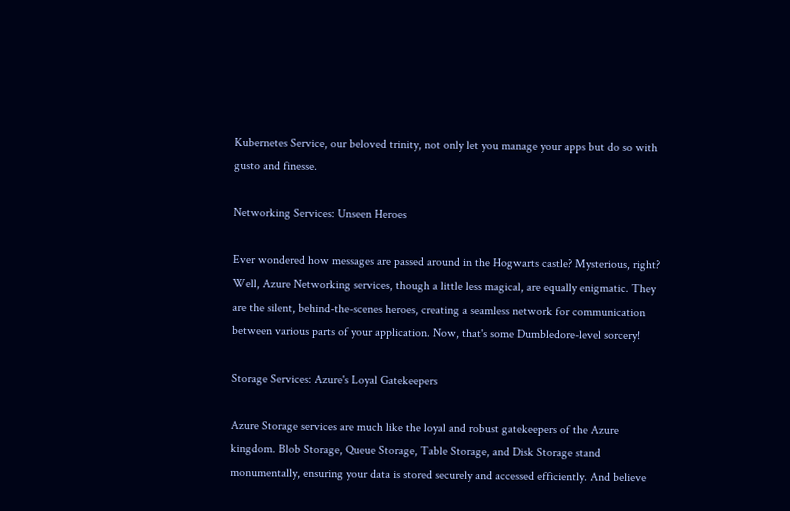Kubernetes Service, our beloved trinity, not only let you manage your apps but do so with gusto and finesse.

Networking Services: Unseen Heroes

Ever wondered how messages are passed around in the Hogwarts castle? Mysterious, right? Well, Azure Networking services, though a little less magical, are equally enigmatic. They are the silent, behind-the-scenes heroes, creating a seamless network for communication between various parts of your application. Now, that's some Dumbledore-level sorcery!

Storage Services: Azure's Loyal Gatekeepers

Azure Storage services are much like the loyal and robust gatekeepers of the Azure kingdom. Blob Storage, Queue Storage, Table Storage, and Disk Storage stand monumentally, ensuring your data is stored securely and accessed efficiently. And believe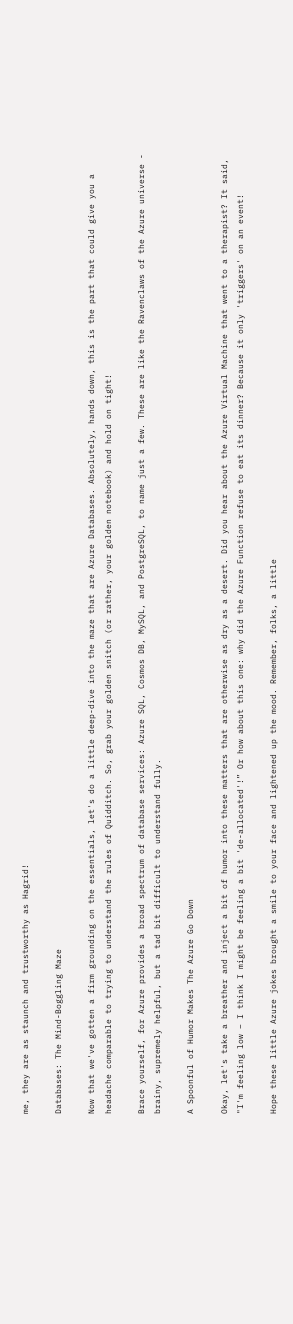me, they are as staunch and trustworthy as Hagrid!

Databases: The Mind-Boggling Maze

Now that we've gotten a firm grounding on the essentials, let's do a little deep-dive into the maze that are Azure Databases. Absolutely, hands down, this is the part that could give you a headache comparable to trying to understand the rules of Quidditch. So, grab your golden snitch (or rather, your golden notebook) and hold on tight!

Brace yourself, for Azure provides a broad spectrum of database services: Azure SQL, Cosmos DB, MySQL, and PostgreSQL, to name just a few. These are like the Ravenclaws of the Azure universe - brainy, supremely helpful, but a tad bit difficult to understand fully.

A Spoonful of Humor Makes The Azure Go Down

Okay, let's take a breather and inject a bit of humor into these matters that are otherwise as dry as a desert. Did you hear about the Azure Virtual Machine that went to a therapist? It said, "I'm feeling low – I think I might be feeling a bit 'de-allocated'!” Or how about this one: why did the Azure Function refuse to eat its dinner? Because it only 'triggers' on an event!

Hope these little Azure jokes brought a smile to your face and lightened up the mood. Remember, folks, a little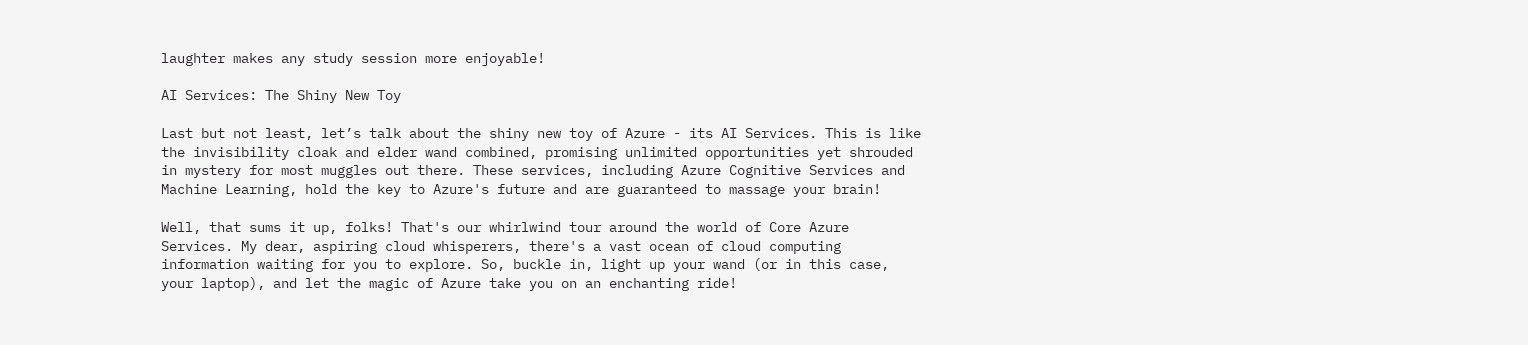laughter makes any study session more enjoyable!

AI Services: The Shiny New Toy

Last but not least, let’s talk about the shiny new toy of Azure - its AI Services. This is like the invisibility cloak and elder wand combined, promising unlimited opportunities yet shrouded in mystery for most muggles out there. These services, including Azure Cognitive Services and Machine Learning, hold the key to Azure's future and are guaranteed to massage your brain!

Well, that sums it up, folks! That's our whirlwind tour around the world of Core Azure Services. My dear, aspiring cloud whisperers, there's a vast ocean of cloud computing information waiting for you to explore. So, buckle in, light up your wand (or in this case, your laptop), and let the magic of Azure take you on an enchanting ride!